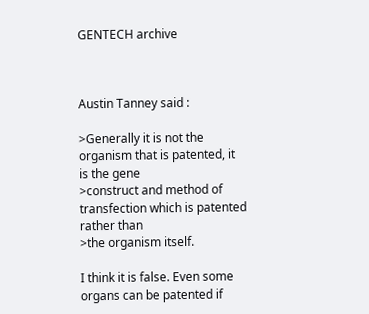GENTECH archive



Austin Tanney said :

>Generally it is not the organism that is patented, it is the gene
>construct and method of transfection which is patented rather than
>the organism itself.

I think it is false. Even some organs can be patented if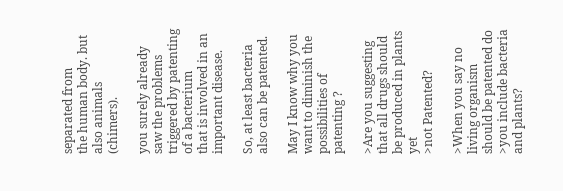separated from
the human body. but also animals (chimers).

you surely already saw the problems triggered by patenting of a bacterium
that is involved in an important disease.

So, at least bacteria also can be patented.

May I know why you want to diminish the possibilities of patenting ?

>Are you suggesting that all drugs should be produced in plants yet
>not Patented?

>When you say no living organism should be patented do
>you include bacteria and plants?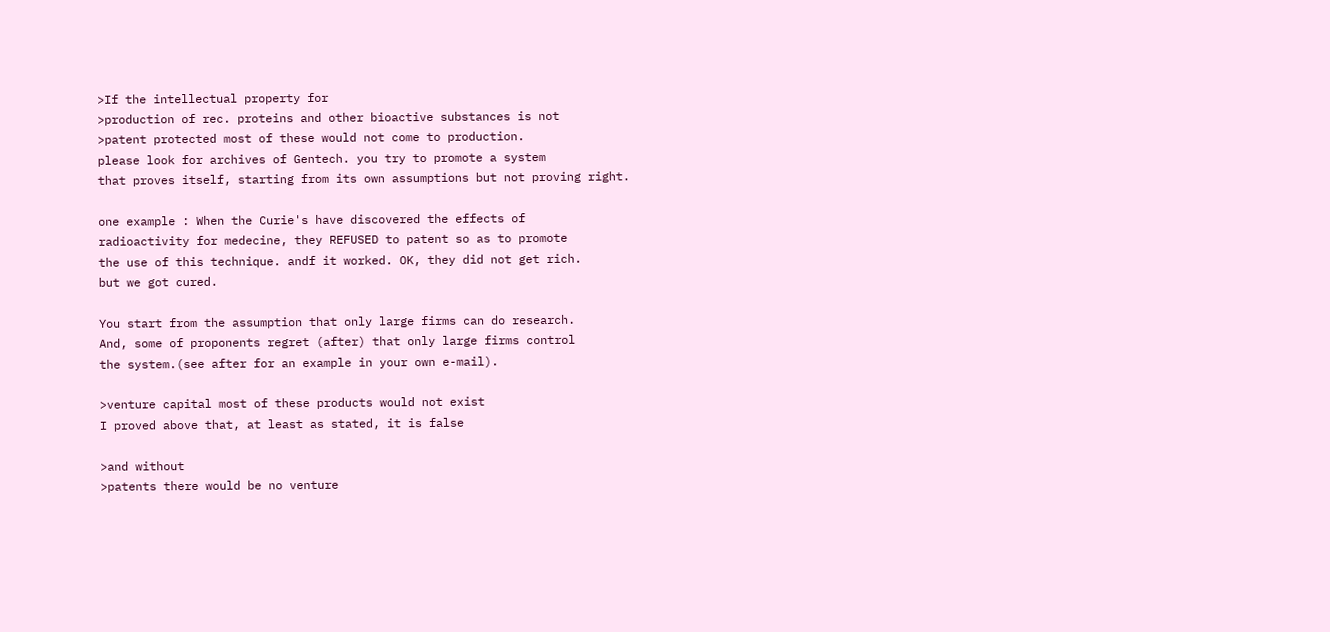>If the intellectual property for
>production of rec. proteins and other bioactive substances is not
>patent protected most of these would not come to production.
please look for archives of Gentech. you try to promote a system
that proves itself, starting from its own assumptions but not proving right.

one example : When the Curie's have discovered the effects of
radioactivity for medecine, they REFUSED to patent so as to promote
the use of this technique. andf it worked. OK, they did not get rich.
but we got cured.

You start from the assumption that only large firms can do research.
And, some of proponents regret (after) that only large firms control
the system.(see after for an example in your own e-mail).

>venture capital most of these products would not exist
I proved above that, at least as stated, it is false

>and without
>patents there would be no venture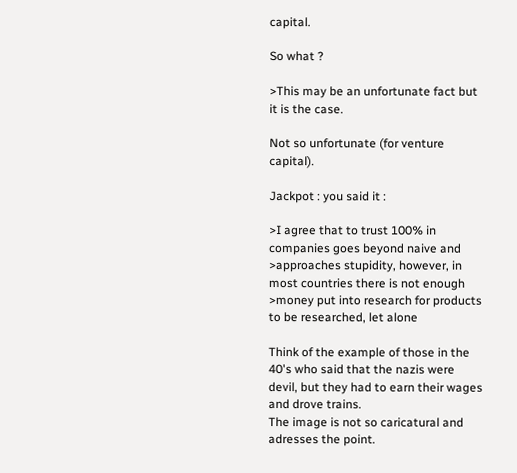capital.

So what ?

>This may be an unfortunate fact but it is the case.

Not so unfortunate (for venture capital).

Jackpot : you said it :

>I agree that to trust 100% in companies goes beyond naive and
>approaches stupidity, however, in most countries there is not enough
>money put into research for products to be researched, let alone

Think of the example of those in the 40's who said that the nazis were
devil, but they had to earn their wages and drove trains.
The image is not so caricatural and adresses the point.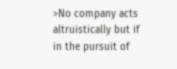>No company acts altruistically but if in the pursuit of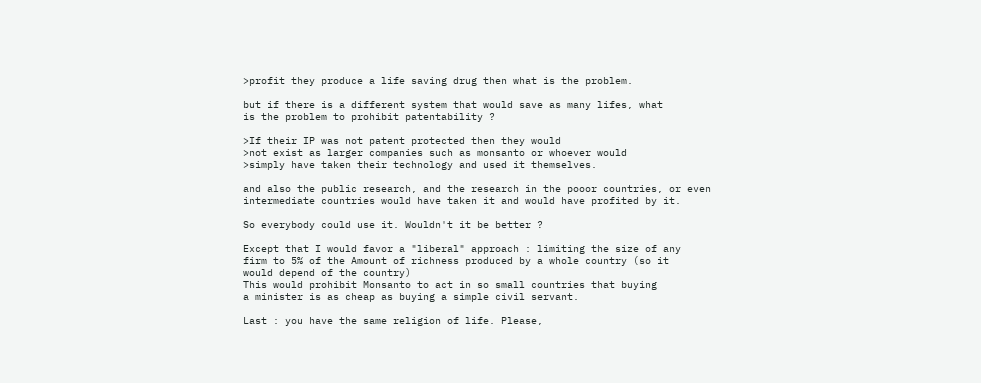>profit they produce a life saving drug then what is the problem.

but if there is a different system that would save as many lifes, what
is the problem to prohibit patentability ?

>If their IP was not patent protected then they would
>not exist as larger companies such as monsanto or whoever would
>simply have taken their technology and used it themselves.

and also the public research, and the research in the pooor countries, or even
intermediate countries would have taken it and would have profited by it.

So everybody could use it. Wouldn't it be better ?

Except that I would favor a "liberal" approach : limiting the size of any
firm to 5% of the Amount of richness produced by a whole country (so it
would depend of the country)
This would prohibit Monsanto to act in so small countries that buying
a minister is as cheap as buying a simple civil servant.

Last : you have the same religion of life. Please,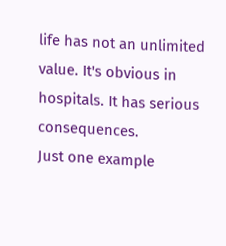life has not an unlimited
value. It's obvious in hospitals. It has serious consequences.
Just one example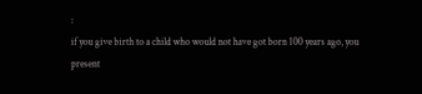:
if you give birth to a child who would not have got born 100 years ago, you
present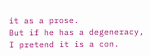it as a prose.
But if he has a degeneracy, I pretend it is a con.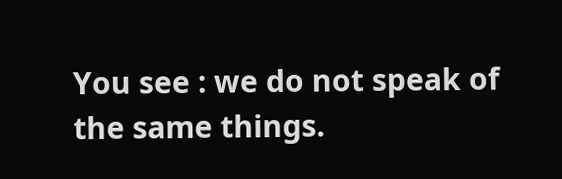You see : we do not speak of the same things.